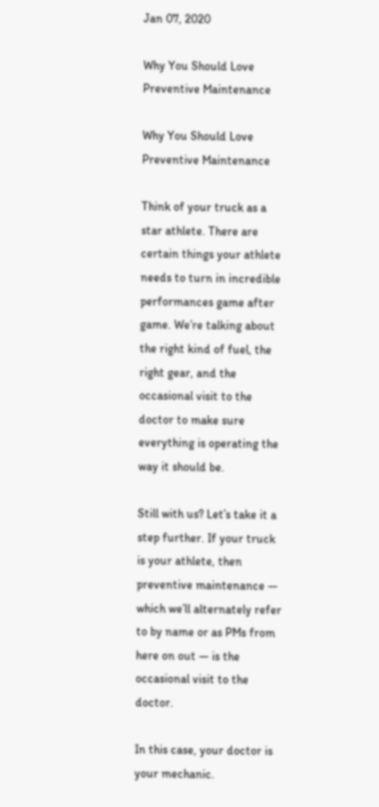Jan 07, 2020

Why You Should Love Preventive Maintenance

Why You Should Love Preventive Maintenance

Think of your truck as a star athlete. There are certain things your athlete needs to turn in incredible performances game after game. We’re talking about the right kind of fuel, the right gear, and the occasional visit to the doctor to make sure everything is operating the way it should be.

Still with us? Let’s take it a step further. If your truck is your athlete, then preventive maintenance — which we’ll alternately refer to by name or as PMs from here on out — is the occasional visit to the doctor.

In this case, your doctor is your mechanic.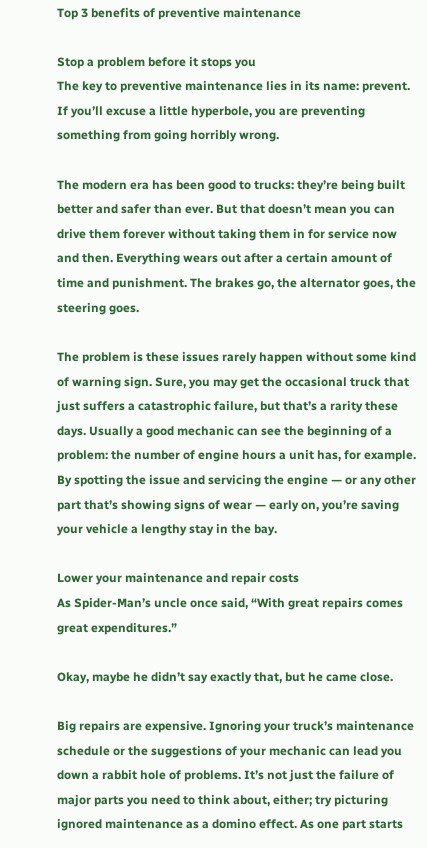Top 3 benefits of preventive maintenance

Stop a problem before it stops you
The key to preventive maintenance lies in its name: prevent. If you’ll excuse a little hyperbole, you are preventing something from going horribly wrong.

The modern era has been good to trucks: they’re being built better and safer than ever. But that doesn’t mean you can drive them forever without taking them in for service now and then. Everything wears out after a certain amount of time and punishment. The brakes go, the alternator goes, the steering goes.

The problem is these issues rarely happen without some kind of warning sign. Sure, you may get the occasional truck that just suffers a catastrophic failure, but that’s a rarity these days. Usually a good mechanic can see the beginning of a problem: the number of engine hours a unit has, for example. By spotting the issue and servicing the engine — or any other part that’s showing signs of wear — early on, you’re saving your vehicle a lengthy stay in the bay.

Lower your maintenance and repair costs
As Spider-Man’s uncle once said, “With great repairs comes great expenditures.”

Okay, maybe he didn’t say exactly that, but he came close.

Big repairs are expensive. Ignoring your truck’s maintenance schedule or the suggestions of your mechanic can lead you down a rabbit hole of problems. It’s not just the failure of major parts you need to think about, either; try picturing ignored maintenance as a domino effect. As one part starts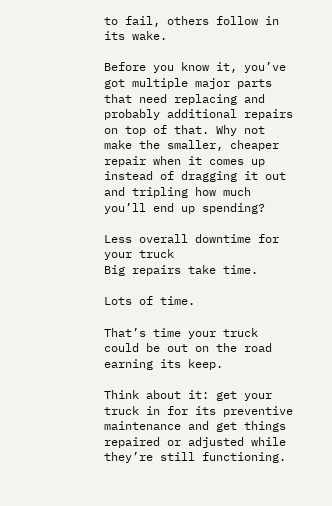to fail, others follow in its wake.

Before you know it, you’ve got multiple major parts that need replacing and probably additional repairs on top of that. Why not make the smaller, cheaper repair when it comes up instead of dragging it out and tripling how much you’ll end up spending?

Less overall downtime for your truck
Big repairs take time.

Lots of time.

That’s time your truck could be out on the road earning its keep.

Think about it: get your truck in for its preventive maintenance and get things repaired or adjusted while they’re still functioning.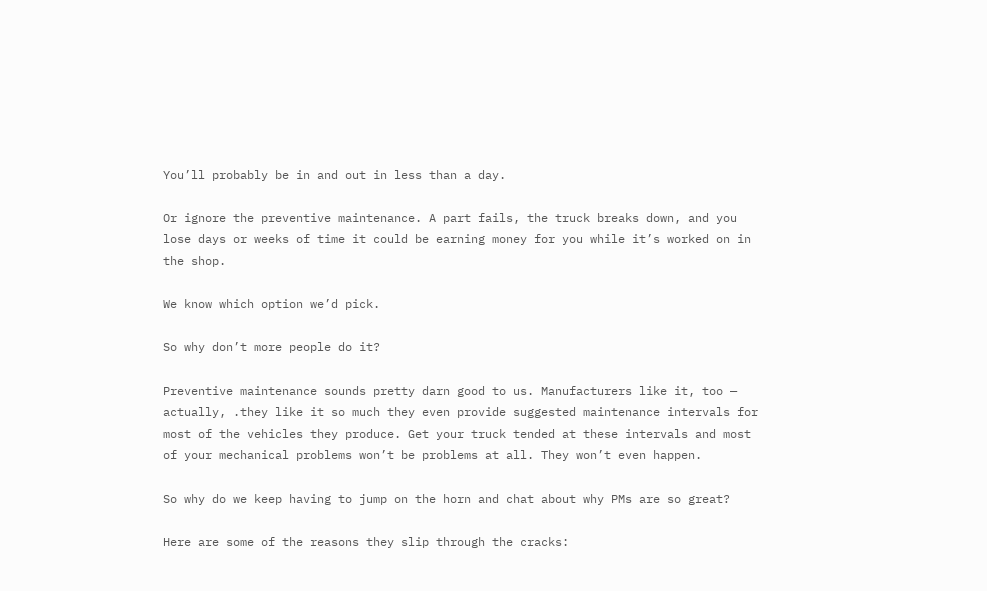You’ll probably be in and out in less than a day.

Or ignore the preventive maintenance. A part fails, the truck breaks down, and you lose days or weeks of time it could be earning money for you while it’s worked on in the shop.

We know which option we’d pick.

So why don’t more people do it?

Preventive maintenance sounds pretty darn good to us. Manufacturers like it, too — actually, .they like it so much they even provide suggested maintenance intervals for most of the vehicles they produce. Get your truck tended at these intervals and most of your mechanical problems won’t be problems at all. They won’t even happen.

So why do we keep having to jump on the horn and chat about why PMs are so great?

Here are some of the reasons they slip through the cracks: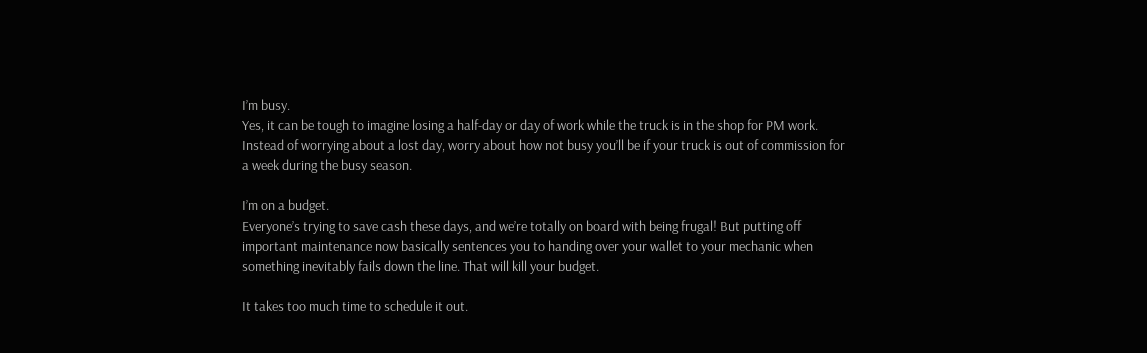I’m busy.
Yes, it can be tough to imagine losing a half-day or day of work while the truck is in the shop for PM work. Instead of worrying about a lost day, worry about how not busy you’ll be if your truck is out of commission for a week during the busy season.

I’m on a budget.
Everyone’s trying to save cash these days, and we’re totally on board with being frugal! But putting off important maintenance now basically sentences you to handing over your wallet to your mechanic when something inevitably fails down the line. That will kill your budget.

It takes too much time to schedule it out.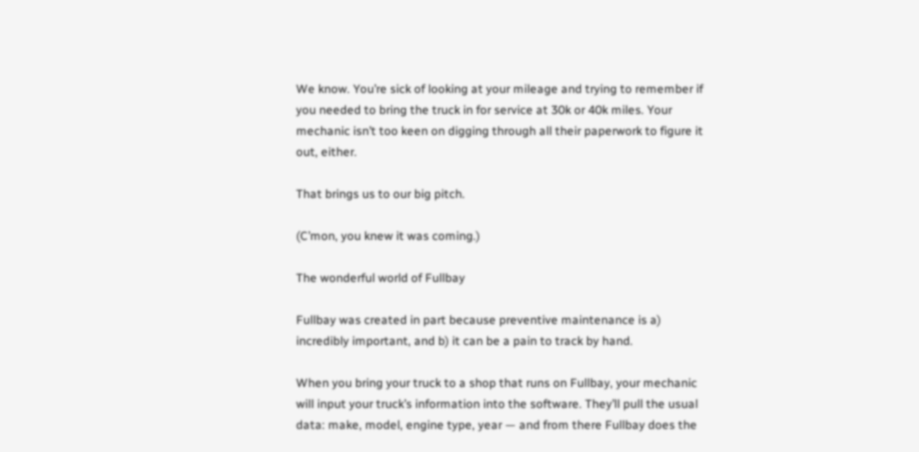We know. You’re sick of looking at your mileage and trying to remember if you needed to bring the truck in for service at 30k or 40k miles. Your mechanic isn’t too keen on digging through all their paperwork to figure it out, either.

That brings us to our big pitch.

(C’mon, you knew it was coming.)

The wonderful world of Fullbay

Fullbay was created in part because preventive maintenance is a) incredibly important, and b) it can be a pain to track by hand.

When you bring your truck to a shop that runs on Fullbay, your mechanic will input your truck’s information into the software. They’ll pull the usual data: make, model, engine type, year — and from there Fullbay does the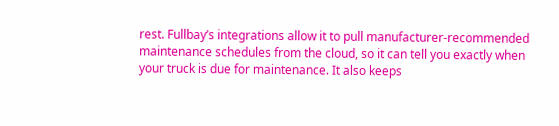rest. Fullbay’s integrations allow it to pull manufacturer-recommended maintenance schedules from the cloud, so it can tell you exactly when your truck is due for maintenance. It also keeps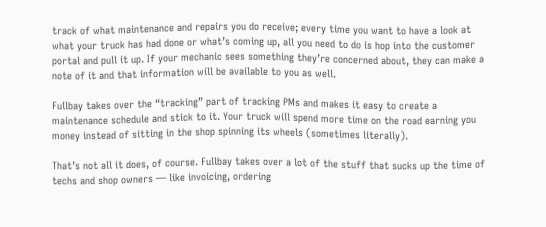track of what maintenance and repairs you do receive; every time you want to have a look at what your truck has had done or what’s coming up, all you need to do is hop into the customer portal and pull it up. If your mechanic sees something they’re concerned about, they can make a note of it and that information will be available to you as well.

Fullbay takes over the “tracking” part of tracking PMs and makes it easy to create a maintenance schedule and stick to it. Your truck will spend more time on the road earning you money instead of sitting in the shop spinning its wheels (sometimes literally).

That’s not all it does, of course. Fullbay takes over a lot of the stuff that sucks up the time of techs and shop owners — like invoicing, ordering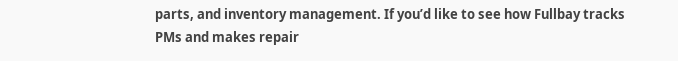parts, and inventory management. If you’d like to see how Fullbay tracks PMs and makes repair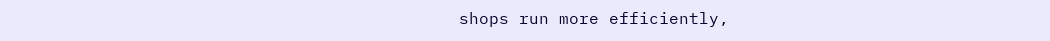shops run more efficiently,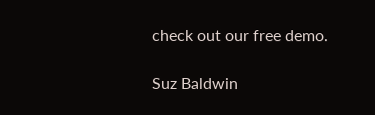check out our free demo.

Suz Baldwin